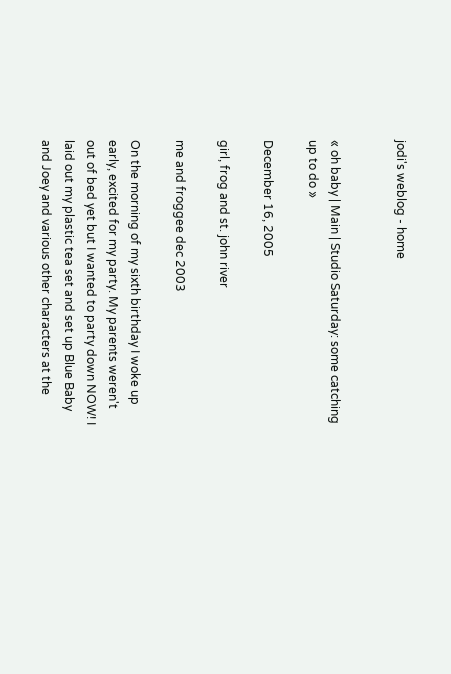jodi's weblog - home


« oh baby | Main | Studio Saturday: some catching up to do »

December 16, 2005

girl, frog and st. john river

me and froggee dec 2003

On the morning of my sixth birthday I woke up early, excited for my party. My parents weren't out of bed yet but I wanted to party down NOW! I laid out my plastic tea set and set up Blue Baby and Joey and various other characters at the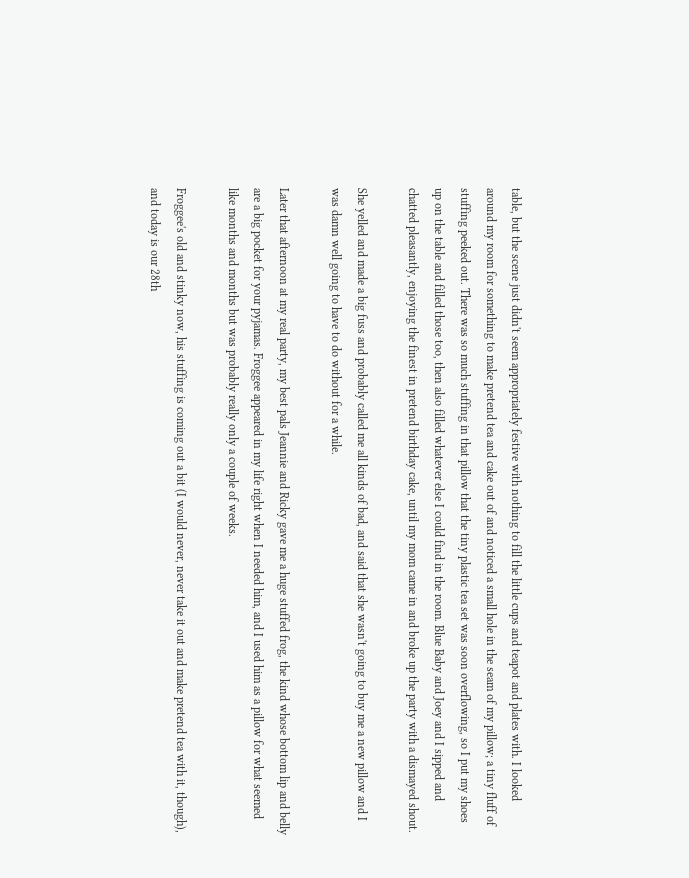table, but the scene just didn't seem appropriately festive with nothing to fill the little cups and teapot and plates with. I looked around my room for something to make pretend tea and cake out of and noticed a small hole in the seam of my pillow; a tiny fluff of stuffing peeked out. There was so much stuffing in that pillow that the tiny plastic tea set was soon overflowing, so I put my shoes up on the table and filled those too, then also filled whatever else I could find in the room. Blue Baby and Joey and I sipped and chatted pleasantly, enjoying the finest in pretend birthday cake, until my mom came in and broke up the party with a dismayed shout.

She yelled and made a big fuss and probably called me all kinds of bad, and said that she wasn't going to buy me a new pillow and I was damn well going to have to do without for a while.

Later that afternoon at my real party, my best pals Jeannie and Ricky gave me a huge stuffed frog, the kind whose bottom lip and belly are a big pocket for your pyjamas. Froggee appeared in my life right when I needed him, and I used him as a pillow for what seemed like months and months but was probably really only a couple of weeks.

Froggee's old and stinky now, his stuffing is coming out a bit (I would never, never take it out and make pretend tea with it, though), and today is our 28th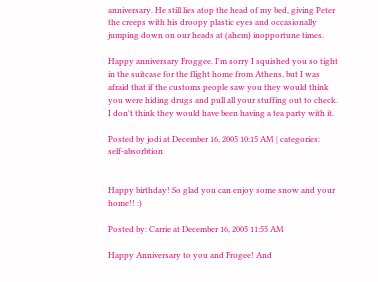anniversary. He still lies atop the head of my bed, giving Peter the creeps with his droopy plastic eyes and occasionally jumping down on our heads at (ahem) inopportune times.

Happy anniversary Froggee. I'm sorry I squished you so tight in the suitcase for the flight home from Athens, but I was afraid that if the customs people saw you they would think you were hiding drugs and pull all your stuffing out to check. I don't think they would have been having a tea party with it.

Posted by jodi at December 16, 2005 10:15 AM | categories:  self-absorbtion


Happy birthday! So glad you can enjoy some snow and your home!! :)

Posted by: Carrie at December 16, 2005 11:55 AM

Happy Anniversary to you and Frogee! And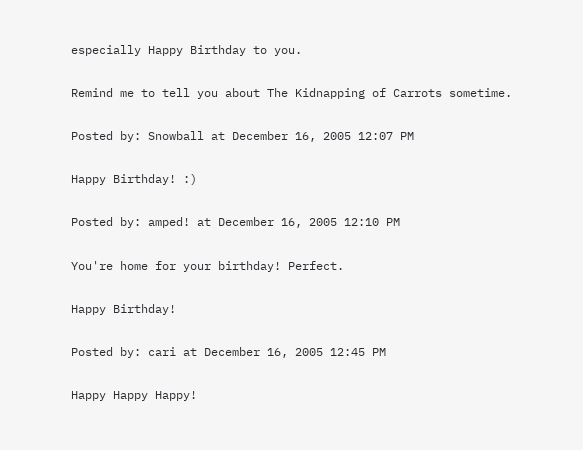especially Happy Birthday to you.

Remind me to tell you about The Kidnapping of Carrots sometime.

Posted by: Snowball at December 16, 2005 12:07 PM

Happy Birthday! :)

Posted by: amped! at December 16, 2005 12:10 PM

You're home for your birthday! Perfect.

Happy Birthday!

Posted by: cari at December 16, 2005 12:45 PM

Happy Happy Happy!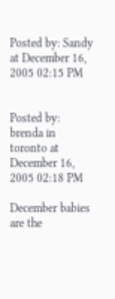Posted by: Sandy at December 16, 2005 02:15 PM


Posted by: brenda in toronto at December 16, 2005 02:18 PM

December babies are the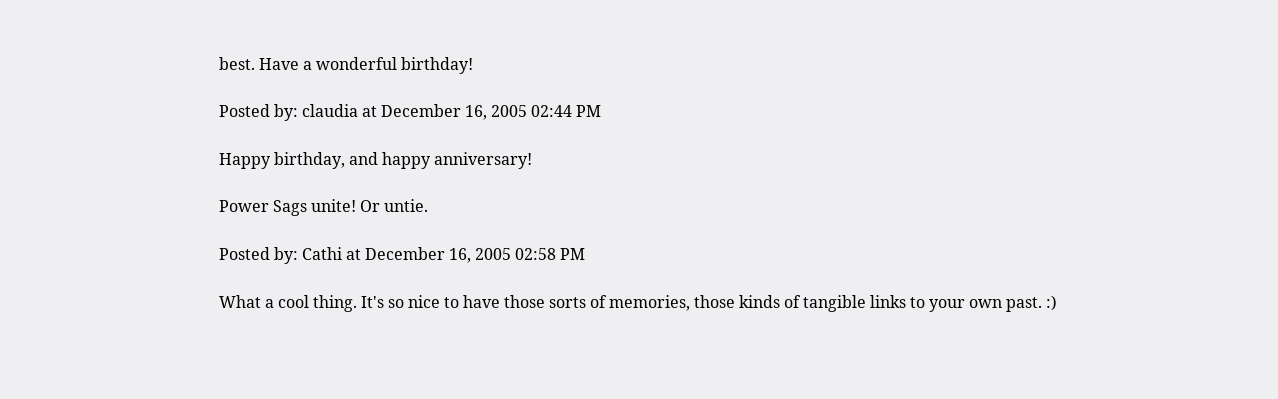best. Have a wonderful birthday!

Posted by: claudia at December 16, 2005 02:44 PM

Happy birthday, and happy anniversary!

Power Sags unite! Or untie.

Posted by: Cathi at December 16, 2005 02:58 PM

What a cool thing. It's so nice to have those sorts of memories, those kinds of tangible links to your own past. :)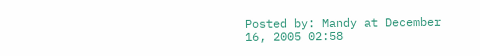Posted by: Mandy at December 16, 2005 02:58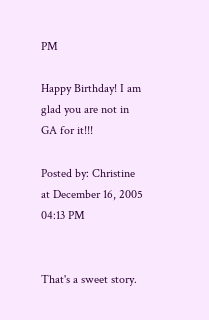PM

Happy Birthday! I am glad you are not in GA for it!!!

Posted by: Christine at December 16, 2005 04:13 PM


That's a sweet story.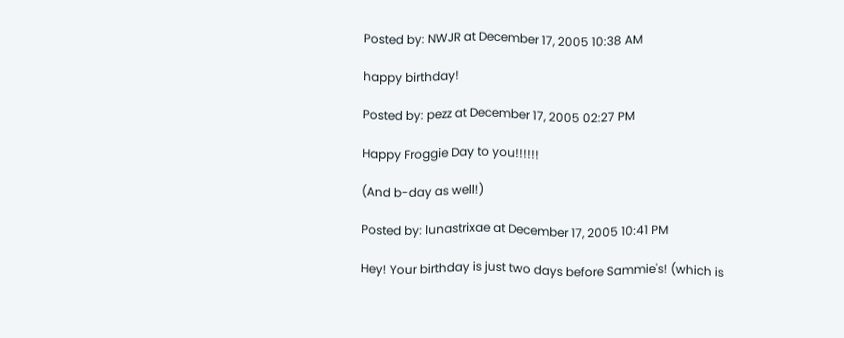Posted by: NWJR at December 17, 2005 10:38 AM

happy birthday!

Posted by: pezz at December 17, 2005 02:27 PM

Happy Froggie Day to you!!!!!!

(And b-day as well!)

Posted by: lunastrixae at December 17, 2005 10:41 PM

Hey! Your birthday is just two days before Sammie's! (which is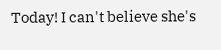Today! I can't believe she's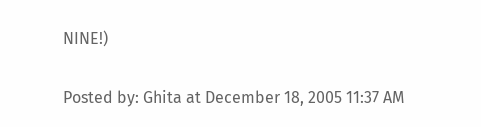NINE!)

Posted by: Ghita at December 18, 2005 11:37 AM